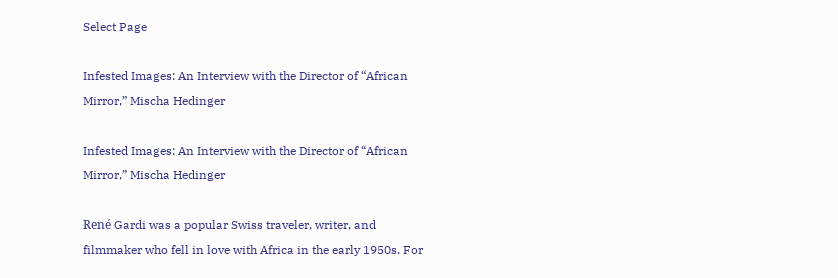Select Page

Infested Images: An Interview with the Director of “African Mirror,” Mischa Hedinger

Infested Images: An Interview with the Director of “African Mirror,” Mischa Hedinger

René Gardi was a popular Swiss traveler, writer, and filmmaker who fell in love with Africa in the early 1950s. For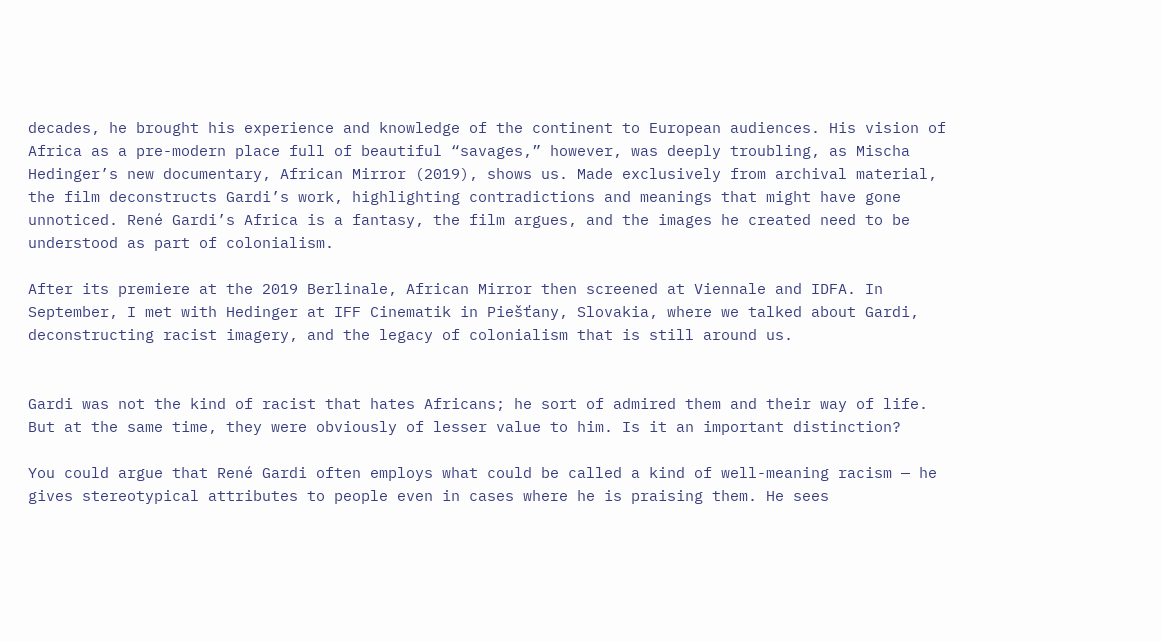decades, he brought his experience and knowledge of the continent to European audiences. His vision of Africa as a pre-modern place full of beautiful “savages,” however, was deeply troubling, as Mischa Hedinger’s new documentary, African Mirror (2019), shows us. Made exclusively from archival material, the film deconstructs Gardi’s work, highlighting contradictions and meanings that might have gone unnoticed. René Gardi’s Africa is a fantasy, the film argues, and the images he created need to be understood as part of colonialism.

After its premiere at the 2019 Berlinale, African Mirror then screened at Viennale and IDFA. In September, I met with Hedinger at IFF Cinematik in Piešťany, Slovakia, where we talked about Gardi, deconstructing racist imagery, and the legacy of colonialism that is still around us.


Gardi was not the kind of racist that hates Africans; he sort of admired them and their way of life. But at the same time, they were obviously of lesser value to him. Is it an important distinction?

You could argue that René Gardi often employs what could be called a kind of well-meaning racism — he gives stereotypical attributes to people even in cases where he is praising them. He sees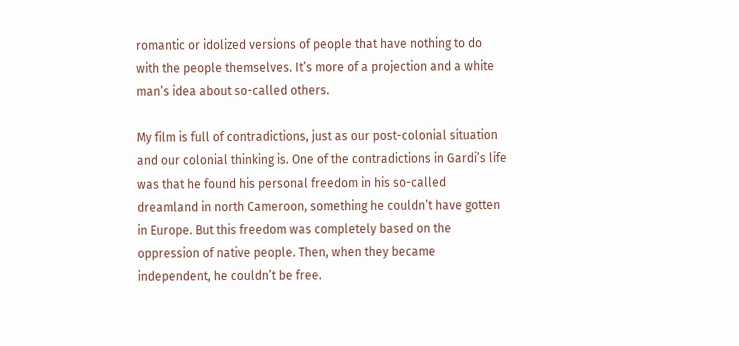romantic or idolized versions of people that have nothing to do with the people themselves. It’s more of a projection and a white man’s idea about so-called others.

My film is full of contradictions, just as our post-colonial situation and our colonial thinking is. One of the contradictions in Gardi’s life was that he found his personal freedom in his so-called dreamland in north Cameroon, something he couldn’t have gotten in Europe. But this freedom was completely based on the oppression of native people. Then, when they became independent, he couldn’t be free.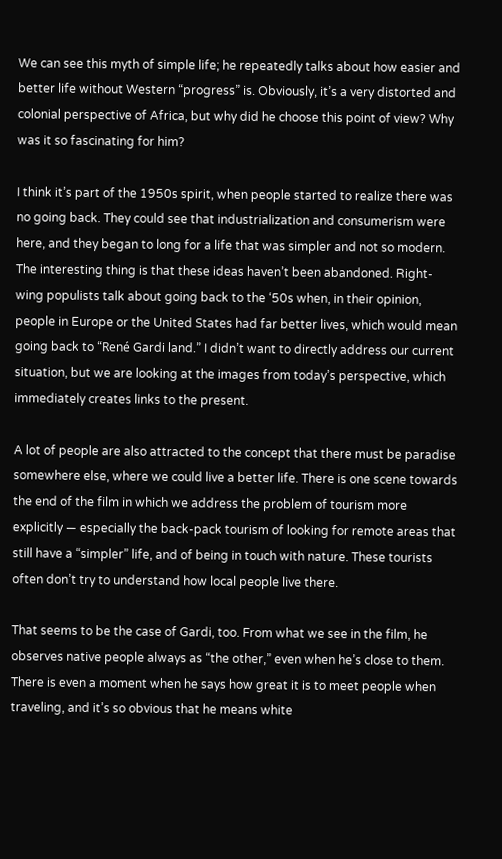We can see this myth of simple life; he repeatedly talks about how easier and better life without Western “progress” is. Obviously, it’s a very distorted and colonial perspective of Africa, but why did he choose this point of view? Why was it so fascinating for him?

I think it’s part of the 1950s spirit, when people started to realize there was no going back. They could see that industrialization and consumerism were here, and they began to long for a life that was simpler and not so modern. The interesting thing is that these ideas haven’t been abandoned. Right-wing populists talk about going back to the ‘50s when, in their opinion, people in Europe or the United States had far better lives, which would mean going back to “René Gardi land.” I didn’t want to directly address our current situation, but we are looking at the images from today’s perspective, which immediately creates links to the present.

A lot of people are also attracted to the concept that there must be paradise somewhere else, where we could live a better life. There is one scene towards the end of the film in which we address the problem of tourism more explicitly — especially the back-pack tourism of looking for remote areas that still have a “simpler” life, and of being in touch with nature. These tourists often don’t try to understand how local people live there.

That seems to be the case of Gardi, too. From what we see in the film, he observes native people always as “the other,” even when he’s close to them. There is even a moment when he says how great it is to meet people when traveling, and it’s so obvious that he means white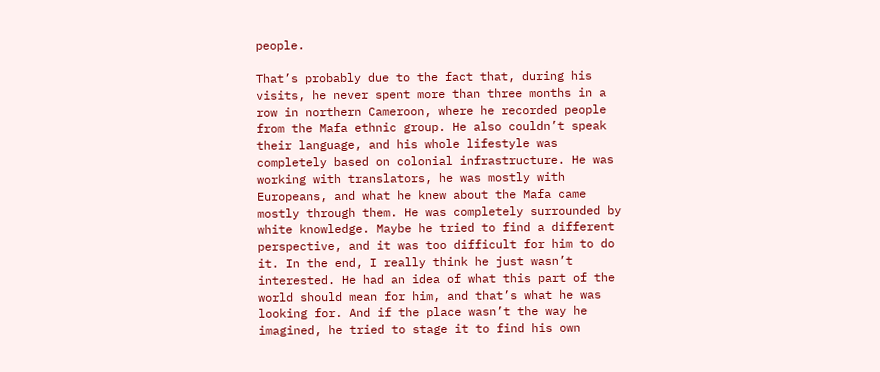people.

That’s probably due to the fact that, during his visits, he never spent more than three months in a row in northern Cameroon, where he recorded people from the Mafa ethnic group. He also couldn’t speak their language, and his whole lifestyle was completely based on colonial infrastructure. He was working with translators, he was mostly with Europeans, and what he knew about the Mafa came mostly through them. He was completely surrounded by white knowledge. Maybe he tried to find a different perspective, and it was too difficult for him to do it. In the end, I really think he just wasn’t interested. He had an idea of what this part of the world should mean for him, and that’s what he was looking for. And if the place wasn’t the way he imagined, he tried to stage it to find his own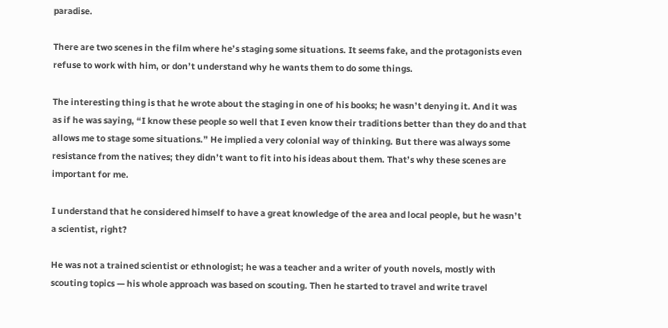paradise.

There are two scenes in the film where he’s staging some situations. It seems fake, and the protagonists even refuse to work with him, or don’t understand why he wants them to do some things.

The interesting thing is that he wrote about the staging in one of his books; he wasn’t denying it. And it was as if he was saying, “I know these people so well that I even know their traditions better than they do and that allows me to stage some situations.” He implied a very colonial way of thinking. But there was always some resistance from the natives; they didn’t want to fit into his ideas about them. That’s why these scenes are important for me.

I understand that he considered himself to have a great knowledge of the area and local people, but he wasn’t a scientist, right?

He was not a trained scientist or ethnologist; he was a teacher and a writer of youth novels, mostly with scouting topics — his whole approach was based on scouting. Then he started to travel and write travel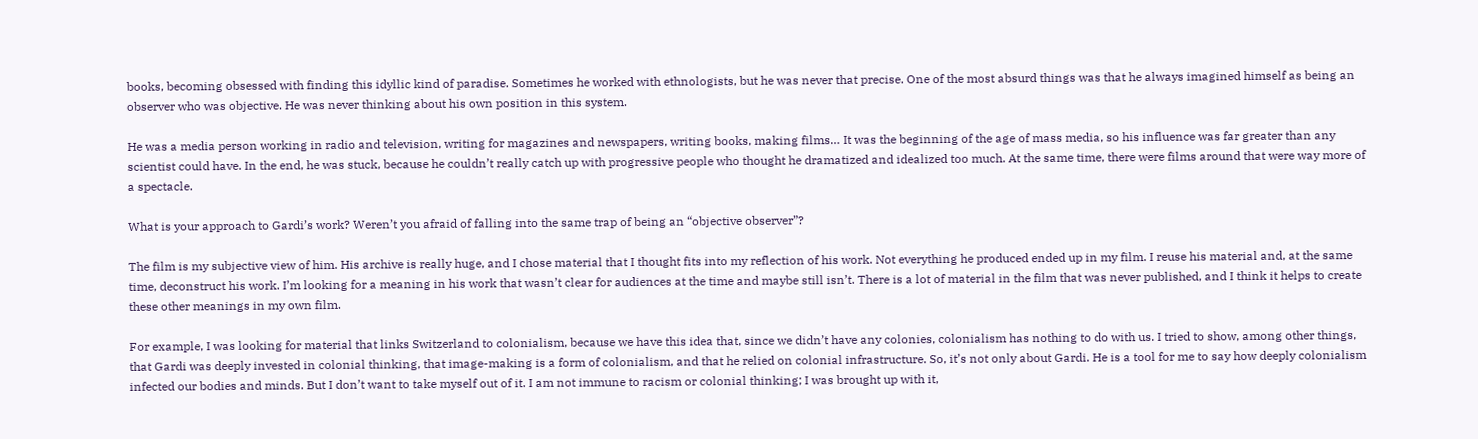books, becoming obsessed with finding this idyllic kind of paradise. Sometimes he worked with ethnologists, but he was never that precise. One of the most absurd things was that he always imagined himself as being an observer who was objective. He was never thinking about his own position in this system.

He was a media person working in radio and television, writing for magazines and newspapers, writing books, making films… It was the beginning of the age of mass media, so his influence was far greater than any scientist could have. In the end, he was stuck, because he couldn’t really catch up with progressive people who thought he dramatized and idealized too much. At the same time, there were films around that were way more of a spectacle.

What is your approach to Gardi’s work? Weren’t you afraid of falling into the same trap of being an “objective observer”?

The film is my subjective view of him. His archive is really huge, and I chose material that I thought fits into my reflection of his work. Not everything he produced ended up in my film. I reuse his material and, at the same time, deconstruct his work. I’m looking for a meaning in his work that wasn’t clear for audiences at the time and maybe still isn’t. There is a lot of material in the film that was never published, and I think it helps to create these other meanings in my own film.

For example, I was looking for material that links Switzerland to colonialism, because we have this idea that, since we didn’t have any colonies, colonialism has nothing to do with us. I tried to show, among other things, that Gardi was deeply invested in colonial thinking, that image-making is a form of colonialism, and that he relied on colonial infrastructure. So, it’s not only about Gardi. He is a tool for me to say how deeply colonialism infected our bodies and minds. But I don’t want to take myself out of it. I am not immune to racism or colonial thinking; I was brought up with it,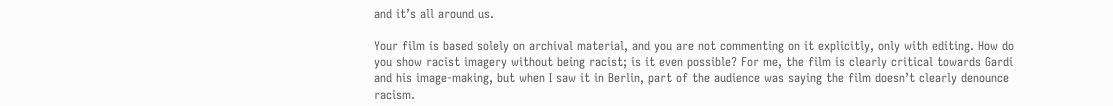and it’s all around us.

Your film is based solely on archival material, and you are not commenting on it explicitly, only with editing. How do you show racist imagery without being racist; is it even possible? For me, the film is clearly critical towards Gardi and his image-making, but when I saw it in Berlin, part of the audience was saying the film doesn’t clearly denounce racism.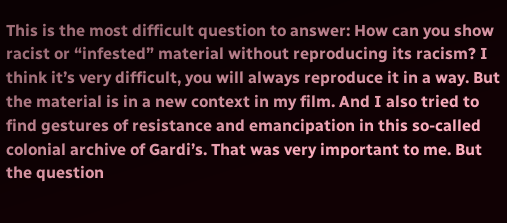This is the most difficult question to answer: How can you show racist or “infested” material without reproducing its racism? I think it’s very difficult, you will always reproduce it in a way. But the material is in a new context in my film. And I also tried to find gestures of resistance and emancipation in this so-called colonial archive of Gardi’s. That was very important to me. But the question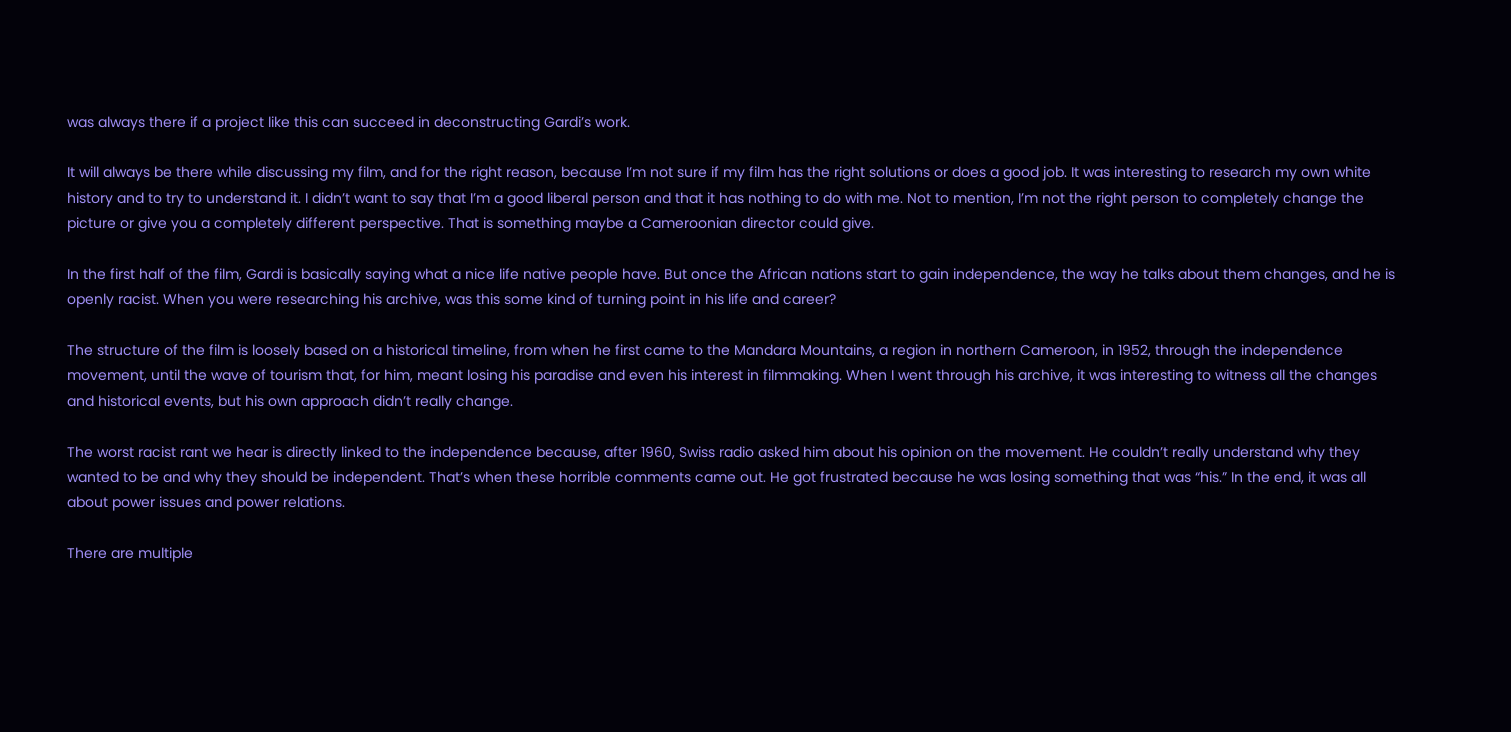was always there if a project like this can succeed in deconstructing Gardi’s work.

It will always be there while discussing my film, and for the right reason, because I’m not sure if my film has the right solutions or does a good job. It was interesting to research my own white history and to try to understand it. I didn’t want to say that I’m a good liberal person and that it has nothing to do with me. Not to mention, I’m not the right person to completely change the picture or give you a completely different perspective. That is something maybe a Cameroonian director could give.

In the first half of the film, Gardi is basically saying what a nice life native people have. But once the African nations start to gain independence, the way he talks about them changes, and he is openly racist. When you were researching his archive, was this some kind of turning point in his life and career?

The structure of the film is loosely based on a historical timeline, from when he first came to the Mandara Mountains, a region in northern Cameroon, in 1952, through the independence movement, until the wave of tourism that, for him, meant losing his paradise and even his interest in filmmaking. When I went through his archive, it was interesting to witness all the changes and historical events, but his own approach didn’t really change.

The worst racist rant we hear is directly linked to the independence because, after 1960, Swiss radio asked him about his opinion on the movement. He couldn’t really understand why they wanted to be and why they should be independent. That’s when these horrible comments came out. He got frustrated because he was losing something that was “his.” In the end, it was all about power issues and power relations.

There are multiple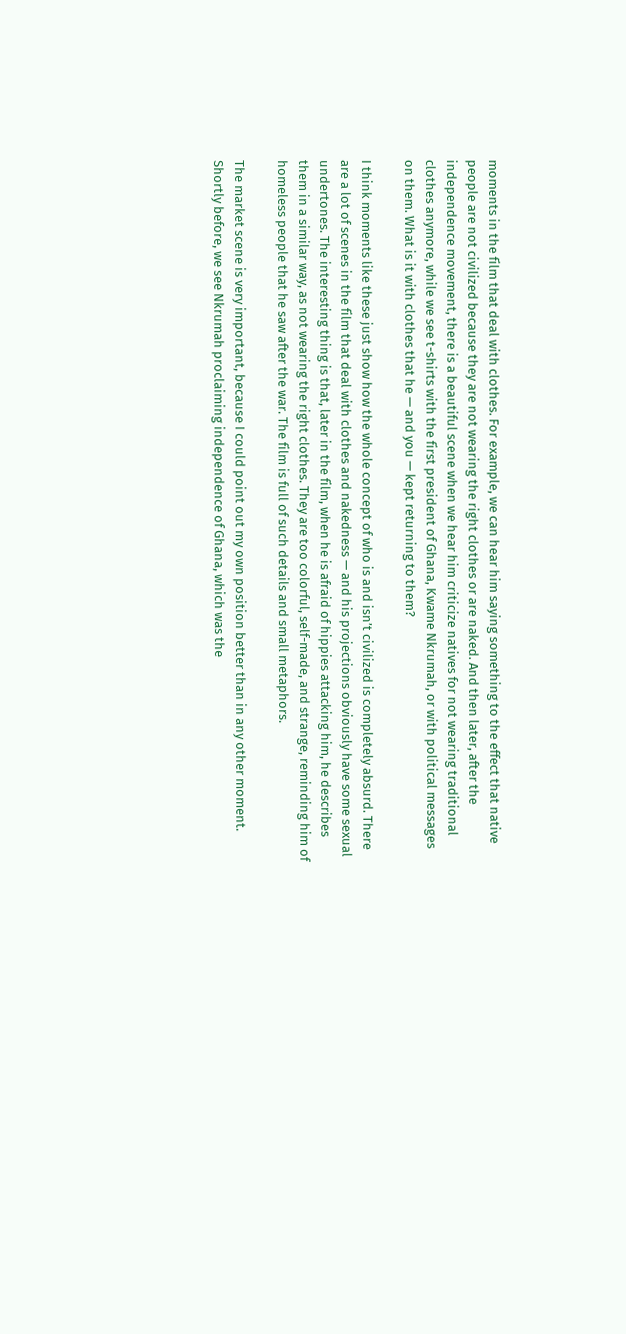moments in the film that deal with clothes. For example, we can hear him saying something to the effect that native people are not civilized because they are not wearing the right clothes or are naked. And then later, after the independence movement, there is a beautiful scene when we hear him criticize natives for not wearing traditional clothes anymore, while we see t-shirts with the first president of Ghana, Kwame Nkrumah, or with political messages on them. What is it with clothes that he — and you — kept returning to them?

I think moments like these just show how the whole concept of who is and isn’t civilized is completely absurd. There are a lot of scenes in the film that deal with clothes and nakedness — and his projections obviously have some sexual undertones. The interesting thing is that, later in the film, when he is afraid of hippies attacking him, he describes them in a similar way, as not wearing the right clothes. They are too colorful, self-made, and strange, reminding him of homeless people that he saw after the war. The film is full of such details and small metaphors.

The market scene is very important, because I could point out my own position better than in any other moment. Shortly before, we see Nkrumah proclaiming independence of Ghana, which was the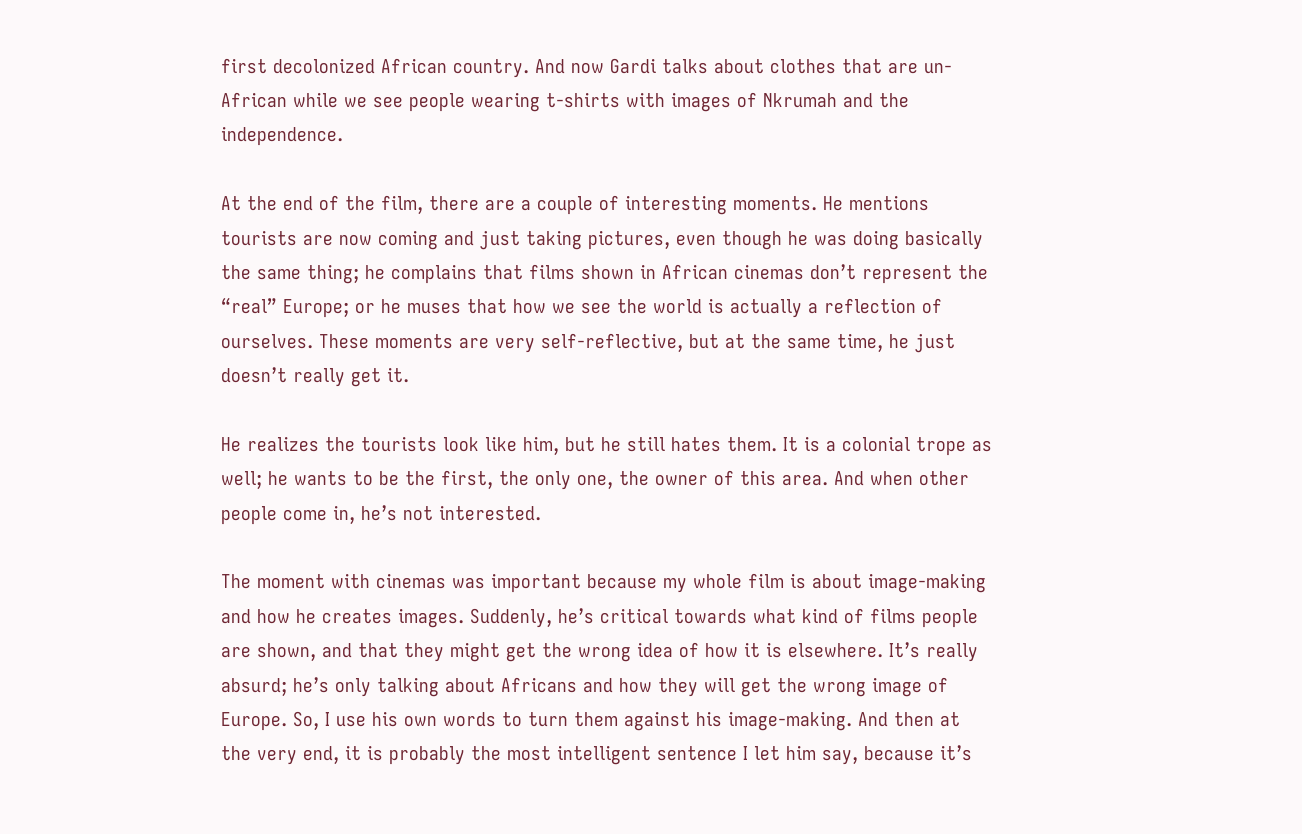first decolonized African country. And now Gardi talks about clothes that are un-African while we see people wearing t-shirts with images of Nkrumah and the independence.

At the end of the film, there are a couple of interesting moments. He mentions tourists are now coming and just taking pictures, even though he was doing basically the same thing; he complains that films shown in African cinemas don’t represent the “real” Europe; or he muses that how we see the world is actually a reflection of ourselves. These moments are very self-reflective, but at the same time, he just doesn’t really get it.

He realizes the tourists look like him, but he still hates them. It is a colonial trope as well; he wants to be the first, the only one, the owner of this area. And when other people come in, he’s not interested.

The moment with cinemas was important because my whole film is about image-making and how he creates images. Suddenly, he’s critical towards what kind of films people are shown, and that they might get the wrong idea of how it is elsewhere. It’s really absurd; he’s only talking about Africans and how they will get the wrong image of Europe. So, I use his own words to turn them against his image-making. And then at the very end, it is probably the most intelligent sentence I let him say, because it’s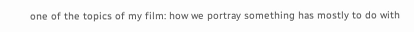one of the topics of my film: how we portray something has mostly to do with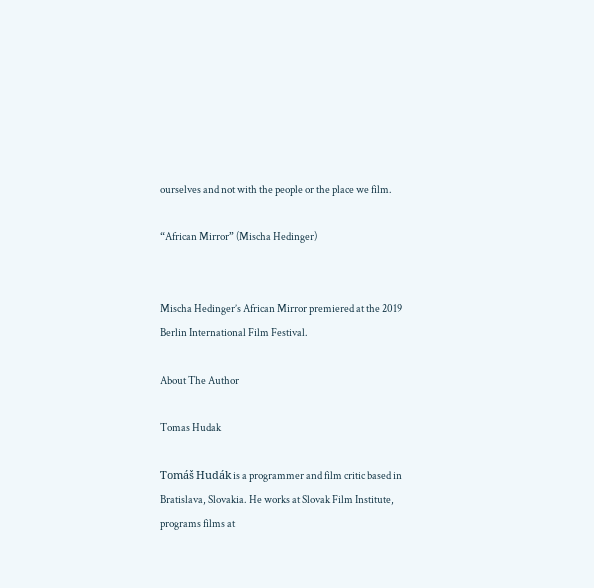ourselves and not with the people or the place we film.

“African Mirror” (Mischa Hedinger)


Mischa Hedinger’s African Mirror premiered at the 2019 Berlin International Film Festival.

About The Author

Tomas Hudak

Tomáš Hudák is a programmer and film critic based in Bratislava, Slovakia. He works at Slovak Film Institute, programs films at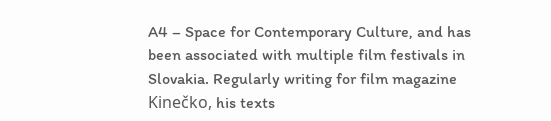A4 – Space for Contemporary Culture, and has been associated with multiple film festivals in Slovakia. Regularly writing for film magazine Kinečko, his texts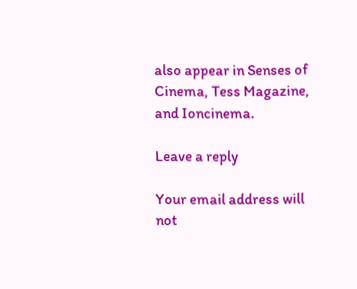also appear in Senses of Cinema, Tess Magazine, and Ioncinema.

Leave a reply

Your email address will not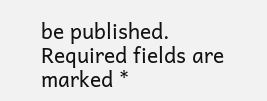be published. Required fields are marked *